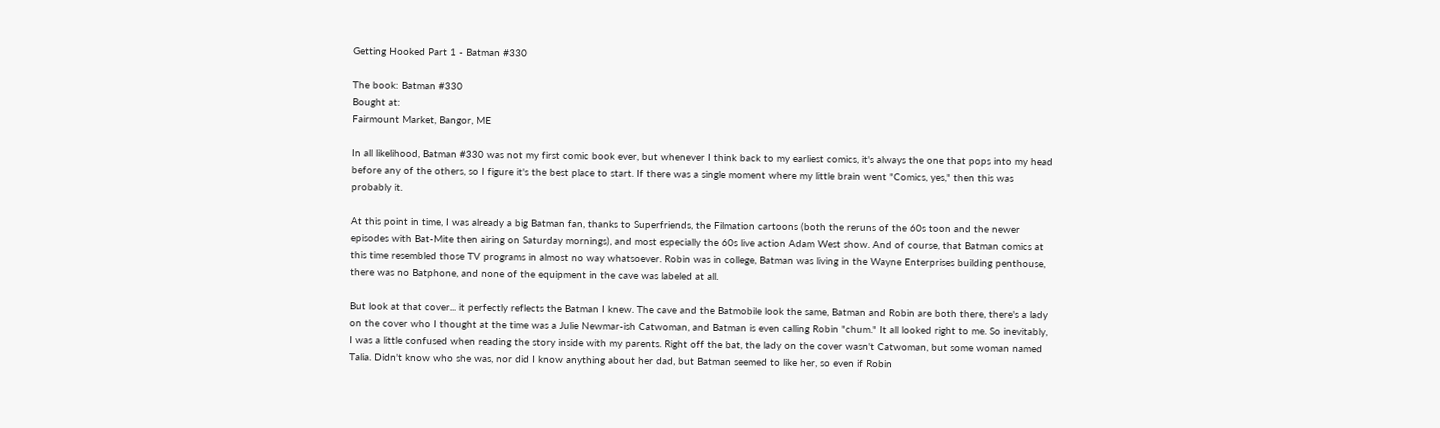Getting Hooked Part 1 - Batman #330

The book: Batman #330
Bought at:
Fairmount Market, Bangor, ME

In all likelihood, Batman #330 was not my first comic book ever, but whenever I think back to my earliest comics, it's always the one that pops into my head before any of the others, so I figure it's the best place to start. If there was a single moment where my little brain went "Comics, yes," then this was probably it.

At this point in time, I was already a big Batman fan, thanks to Superfriends, the Filmation cartoons (both the reruns of the 60s toon and the newer episodes with Bat-Mite then airing on Saturday mornings), and most especially the 60s live action Adam West show. And of course, that Batman comics at this time resembled those TV programs in almost no way whatsoever. Robin was in college, Batman was living in the Wayne Enterprises building penthouse, there was no Batphone, and none of the equipment in the cave was labeled at all.

But look at that cover... it perfectly reflects the Batman I knew. The cave and the Batmobile look the same, Batman and Robin are both there, there's a lady on the cover who I thought at the time was a Julie Newmar-ish Catwoman, and Batman is even calling Robin "chum." It all looked right to me. So inevitably, I was a little confused when reading the story inside with my parents. Right off the bat, the lady on the cover wasn't Catwoman, but some woman named Talia. Didn't know who she was, nor did I know anything about her dad, but Batman seemed to like her, so even if Robin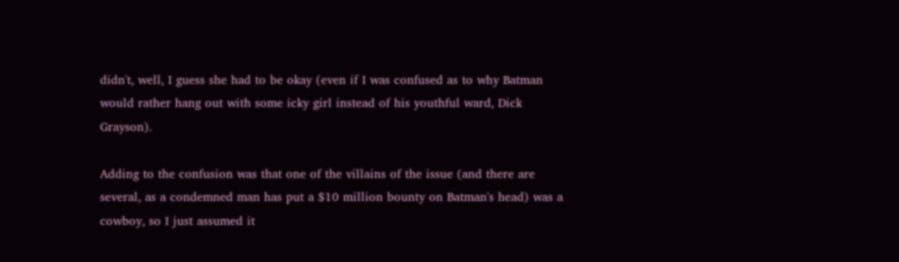didn't, well, I guess she had to be okay (even if I was confused as to why Batman would rather hang out with some icky girl instead of his youthful ward, Dick Grayson).

Adding to the confusion was that one of the villains of the issue (and there are several, as a condemned man has put a $10 million bounty on Batman's head) was a cowboy, so I just assumed it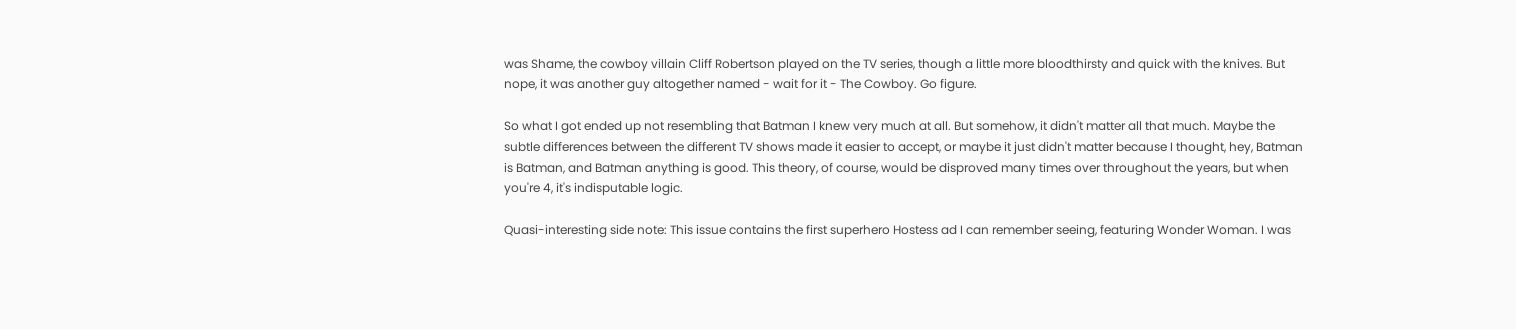was Shame, the cowboy villain Cliff Robertson played on the TV series, though a little more bloodthirsty and quick with the knives. But nope, it was another guy altogether named - wait for it - The Cowboy. Go figure.

So what I got ended up not resembling that Batman I knew very much at all. But somehow, it didn't matter all that much. Maybe the subtle differences between the different TV shows made it easier to accept, or maybe it just didn't matter because I thought, hey, Batman is Batman, and Batman anything is good. This theory, of course, would be disproved many times over throughout the years, but when you're 4, it's indisputable logic.

Quasi-interesting side note: This issue contains the first superhero Hostess ad I can remember seeing, featuring Wonder Woman. I was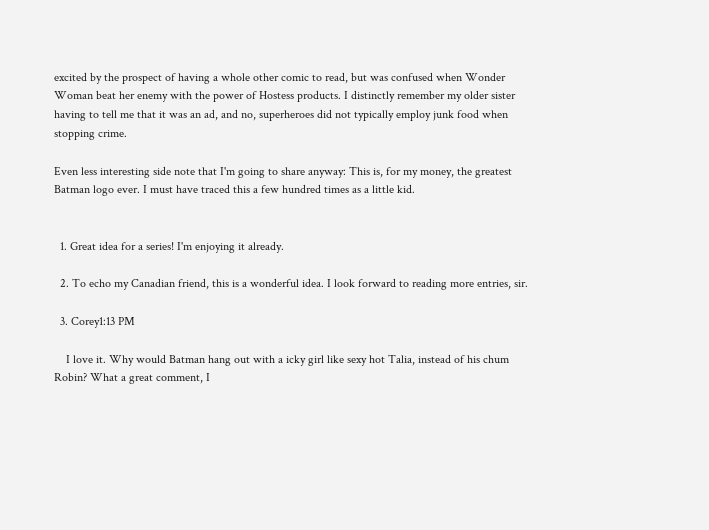excited by the prospect of having a whole other comic to read, but was confused when Wonder Woman beat her enemy with the power of Hostess products. I distinctly remember my older sister having to tell me that it was an ad, and no, superheroes did not typically employ junk food when stopping crime.

Even less interesting side note that I'm going to share anyway: This is, for my money, the greatest Batman logo ever. I must have traced this a few hundred times as a little kid.


  1. Great idea for a series! I'm enjoying it already.

  2. To echo my Canadian friend, this is a wonderful idea. I look forward to reading more entries, sir.

  3. Corey1:13 PM

    I love it. Why would Batman hang out with a icky girl like sexy hot Talia, instead of his chum Robin? What a great comment, I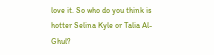love it. So who do you think is hotter Selina Kyle or Talia Al-Ghul?